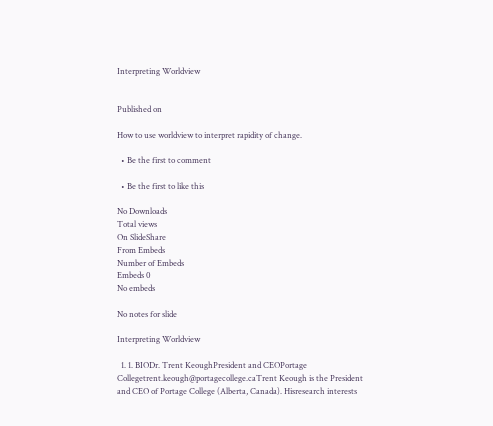Interpreting Worldview


Published on

How to use worldview to interpret rapidity of change.

  • Be the first to comment

  • Be the first to like this

No Downloads
Total views
On SlideShare
From Embeds
Number of Embeds
Embeds 0
No embeds

No notes for slide

Interpreting Worldview

  1. 1. BIODr. Trent KeoughPresident and CEOPortage Collegetrent.keough@portagecollege.caTrent Keough is the President and CEO of Portage College (Alberta, Canada). Hisresearch interests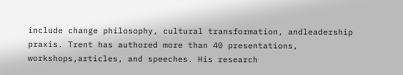include change philosophy, cultural transformation, andleadership praxis. Trent has authored more than 40 presentations, workshops,articles, and speeches. His research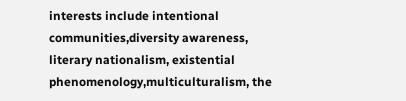interests include intentional communities,diversity awareness, literary nationalism, existential phenomenology,multiculturalism, the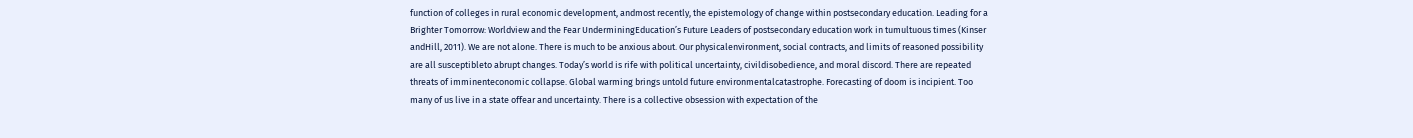function of colleges in rural economic development, andmost recently, the epistemology of change within postsecondary education. Leading for a Brighter Tomorrow: Worldview and the Fear UnderminingEducation’s Future Leaders of postsecondary education work in tumultuous times (Kinser andHill, 2011). We are not alone. There is much to be anxious about. Our physicalenvironment, social contracts, and limits of reasoned possibility are all susceptibleto abrupt changes. Today’s world is rife with political uncertainty, civildisobedience, and moral discord. There are repeated threats of imminenteconomic collapse. Global warming brings untold future environmentalcatastrophe. Forecasting of doom is incipient. Too many of us live in a state offear and uncertainty. There is a collective obsession with expectation of the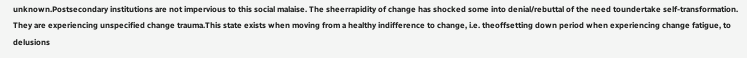unknown.Postsecondary institutions are not impervious to this social malaise. The sheerrapidity of change has shocked some into denial/rebuttal of the need toundertake self-transformation. They are experiencing unspecified change trauma.This state exists when moving from a healthy indifference to change, i.e. theoffsetting down period when experiencing change fatigue, to delusions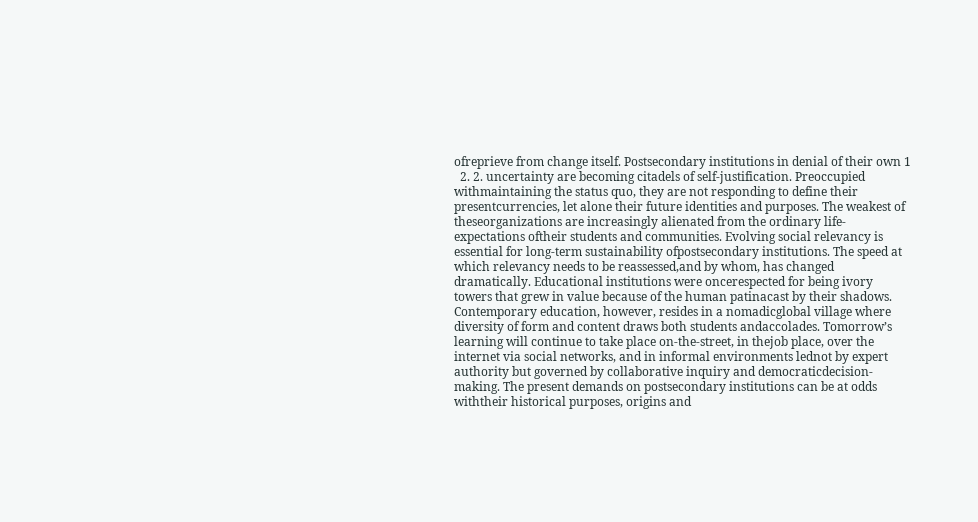ofreprieve from change itself. Postsecondary institutions in denial of their own 1
  2. 2. uncertainty are becoming citadels of self-justification. Preoccupied withmaintaining the status quo, they are not responding to define their presentcurrencies, let alone their future identities and purposes. The weakest of theseorganizations are increasingly alienated from the ordinary life-expectations oftheir students and communities. Evolving social relevancy is essential for long-term sustainability ofpostsecondary institutions. The speed at which relevancy needs to be reassessed,and by whom, has changed dramatically. Educational institutions were oncerespected for being ivory towers that grew in value because of the human patinacast by their shadows. Contemporary education, however, resides in a nomadicglobal village where diversity of form and content draws both students andaccolades. Tomorrow’s learning will continue to take place on-the-street, in thejob place, over the internet via social networks, and in informal environments lednot by expert authority but governed by collaborative inquiry and democraticdecision-making. The present demands on postsecondary institutions can be at odds withtheir historical purposes, origins and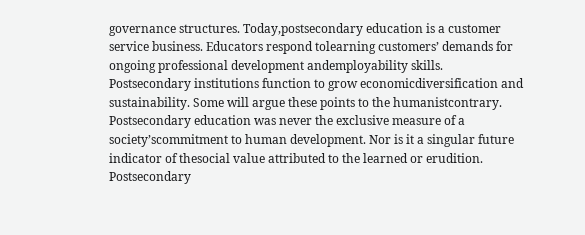governance structures. Today,postsecondary education is a customer service business. Educators respond tolearning customers’ demands for ongoing professional development andemployability skills. Postsecondary institutions function to grow economicdiversification and sustainability. Some will argue these points to the humanistcontrary. Postsecondary education was never the exclusive measure of a society’scommitment to human development. Nor is it a singular future indicator of thesocial value attributed to the learned or erudition. Postsecondary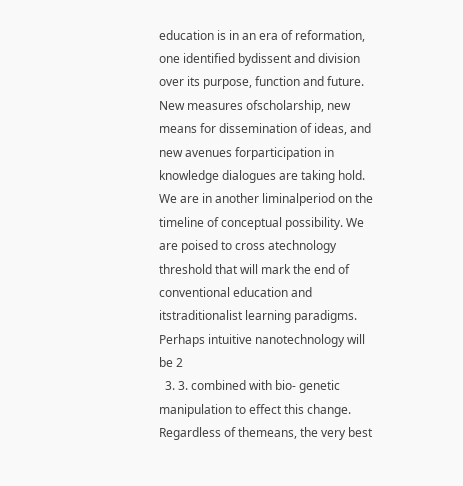education is in an era of reformation, one identified bydissent and division over its purpose, function and future. New measures ofscholarship, new means for dissemination of ideas, and new avenues forparticipation in knowledge dialogues are taking hold. We are in another liminalperiod on the timeline of conceptual possibility. We are poised to cross atechnology threshold that will mark the end of conventional education and itstraditionalist learning paradigms. Perhaps intuitive nanotechnology will be 2
  3. 3. combined with bio- genetic manipulation to effect this change. Regardless of themeans, the very best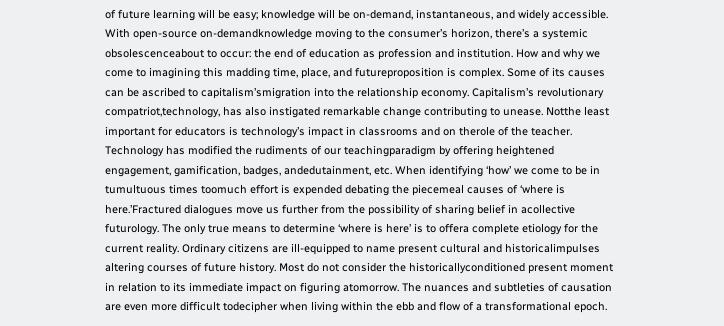of future learning will be easy; knowledge will be on-demand, instantaneous, and widely accessible. With open-source on-demandknowledge moving to the consumer’s horizon, there’s a systemic obsolescenceabout to occur: the end of education as profession and institution. How and why we come to imagining this madding time, place, and futureproposition is complex. Some of its causes can be ascribed to capitalism’smigration into the relationship economy. Capitalism’s revolutionary compatriot,technology, has also instigated remarkable change contributing to unease. Notthe least important for educators is technology’s impact in classrooms and on therole of the teacher. Technology has modified the rudiments of our teachingparadigm by offering heightened engagement, gamification, badges, andedutainment, etc. When identifying ‘how’ we come to be in tumultuous times toomuch effort is expended debating the piecemeal causes of ‘where is here.’Fractured dialogues move us further from the possibility of sharing belief in acollective futurology. The only true means to determine ‘where is here’ is to offera complete etiology for the current reality. Ordinary citizens are ill-equipped to name present cultural and historicalimpulses altering courses of future history. Most do not consider the historicallyconditioned present moment in relation to its immediate impact on figuring atomorrow. The nuances and subtleties of causation are even more difficult todecipher when living within the ebb and flow of a transformational epoch.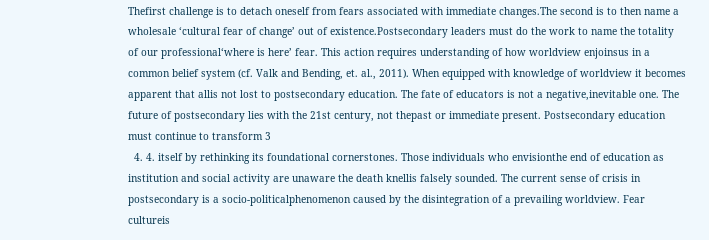Thefirst challenge is to detach oneself from fears associated with immediate changes.The second is to then name a wholesale ‘cultural fear of change’ out of existence.Postsecondary leaders must do the work to name the totality of our professional‘where is here’ fear. This action requires understanding of how worldview enjoinsus in a common belief system (cf. Valk and Bending, et. al., 2011). When equipped with knowledge of worldview it becomes apparent that allis not lost to postsecondary education. The fate of educators is not a negative,inevitable one. The future of postsecondary lies with the 21st century, not thepast or immediate present. Postsecondary education must continue to transform 3
  4. 4. itself by rethinking its foundational cornerstones. Those individuals who envisionthe end of education as institution and social activity are unaware the death knellis falsely sounded. The current sense of crisis in postsecondary is a socio-politicalphenomenon caused by the disintegration of a prevailing worldview. Fear cultureis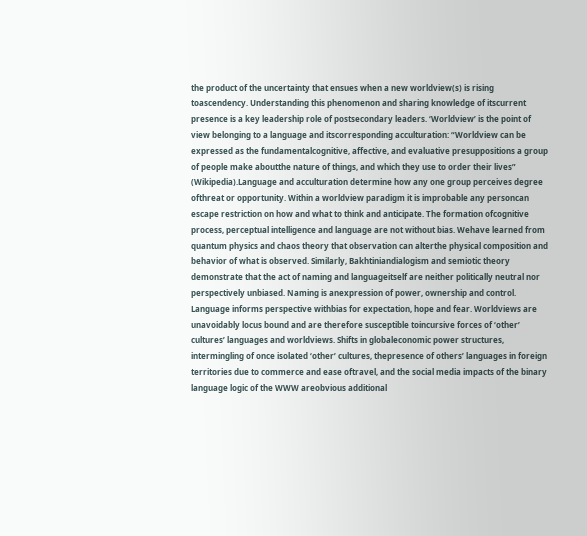the product of the uncertainty that ensues when a new worldview(s) is rising toascendency. Understanding this phenomenon and sharing knowledge of itscurrent presence is a key leadership role of postsecondary leaders. ‘Worldview’ is the point of view belonging to a language and itscorresponding acculturation: “Worldview can be expressed as the fundamentalcognitive, affective, and evaluative presuppositions a group of people make aboutthe nature of things, and which they use to order their lives” (Wikipedia).Language and acculturation determine how any one group perceives degree ofthreat or opportunity. Within a worldview paradigm it is improbable any personcan escape restriction on how and what to think and anticipate. The formation ofcognitive process, perceptual intelligence and language are not without bias. Wehave learned from quantum physics and chaos theory that observation can alterthe physical composition and behavior of what is observed. Similarly, Bakhtiniandialogism and semiotic theory demonstrate that the act of naming and languageitself are neither politically neutral nor perspectively unbiased. Naming is anexpression of power, ownership and control. Language informs perspective withbias for expectation, hope and fear. Worldviews are unavoidably locus bound and are therefore susceptible toincursive forces of ‘other’ cultures’ languages and worldviews. Shifts in globaleconomic power structures, intermingling of once isolated ‘other’ cultures, thepresence of others’ languages in foreign territories due to commerce and ease oftravel, and the social media impacts of the binary language logic of the WWW areobvious additional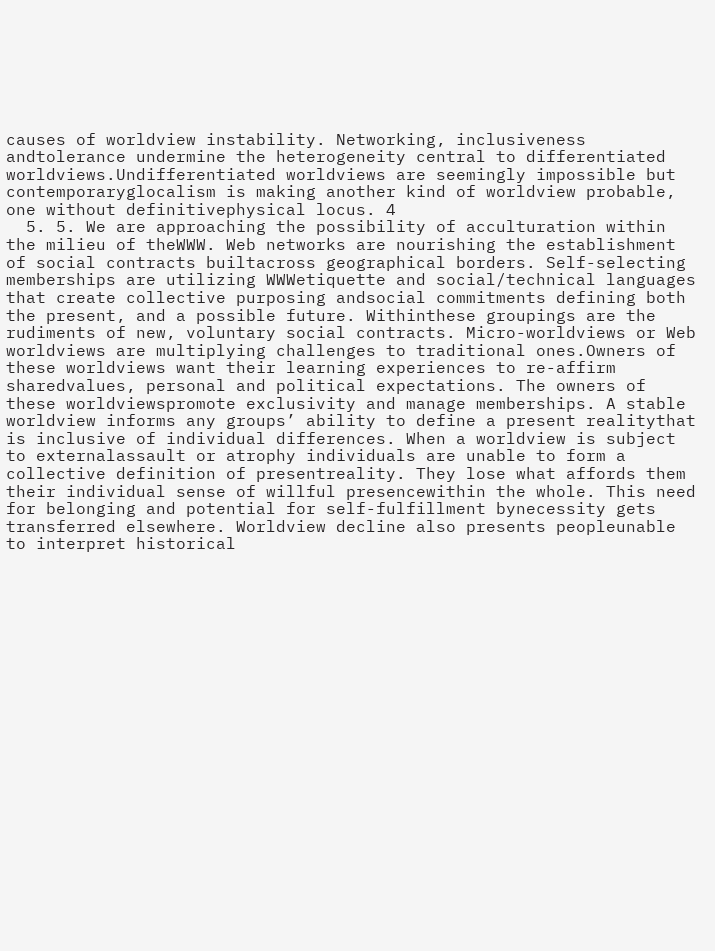causes of worldview instability. Networking, inclusiveness andtolerance undermine the heterogeneity central to differentiated worldviews.Undifferentiated worldviews are seemingly impossible but contemporaryglocalism is making another kind of worldview probable, one without definitivephysical locus. 4
  5. 5. We are approaching the possibility of acculturation within the milieu of theWWW. Web networks are nourishing the establishment of social contracts builtacross geographical borders. Self-selecting memberships are utilizing WWWetiquette and social/technical languages that create collective purposing andsocial commitments defining both the present, and a possible future. Withinthese groupings are the rudiments of new, voluntary social contracts. Micro-worldviews or Web worldviews are multiplying challenges to traditional ones.Owners of these worldviews want their learning experiences to re-affirm sharedvalues, personal and political expectations. The owners of these worldviewspromote exclusivity and manage memberships. A stable worldview informs any groups’ ability to define a present realitythat is inclusive of individual differences. When a worldview is subject to externalassault or atrophy individuals are unable to form a collective definition of presentreality. They lose what affords them their individual sense of willful presencewithin the whole. This need for belonging and potential for self-fulfillment bynecessity gets transferred elsewhere. Worldview decline also presents peopleunable to interpret historical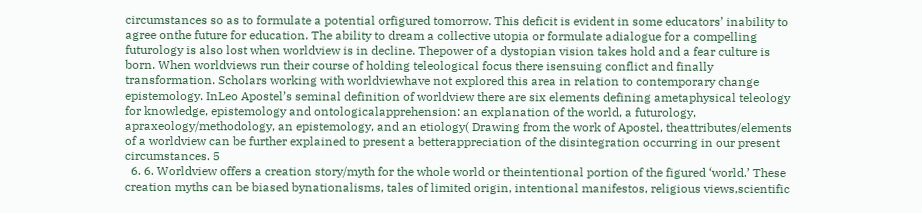circumstances so as to formulate a potential orfigured tomorrow. This deficit is evident in some educators’ inability to agree onthe future for education. The ability to dream a collective utopia or formulate adialogue for a compelling futurology is also lost when worldview is in decline. Thepower of a dystopian vision takes hold and a fear culture is born. When worldviews run their course of holding teleological focus there isensuing conflict and finally transformation. Scholars working with worldviewhave not explored this area in relation to contemporary change epistemology. InLeo Apostel’s seminal definition of worldview there are six elements defining ametaphysical teleology for knowledge, epistemology and ontologicalapprehension: an explanation of the world, a futurology, apraxeology/methodology, an epistemology, and an etiology( Drawing from the work of Apostel, theattributes/elements of a worldview can be further explained to present a betterappreciation of the disintegration occurring in our present circumstances. 5
  6. 6. Worldview offers a creation story/myth for the whole world or theintentional portion of the figured ‘world.’ These creation myths can be biased bynationalisms, tales of limited origin, intentional manifestos, religious views,scientific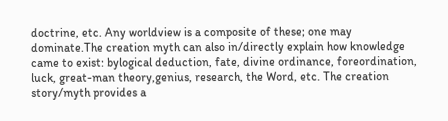doctrine, etc. Any worldview is a composite of these; one may dominate.The creation myth can also in/directly explain how knowledge came to exist: bylogical deduction, fate, divine ordinance, foreordination, luck, great-man theory,genius, research, the Word, etc. The creation story/myth provides a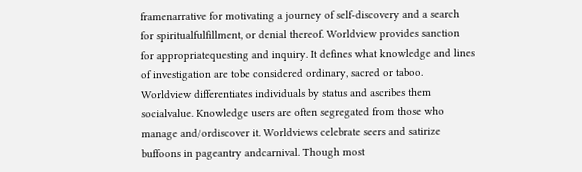framenarrative for motivating a journey of self-discovery and a search for spiritualfulfillment, or denial thereof. Worldview provides sanction for appropriatequesting and inquiry. It defines what knowledge and lines of investigation are tobe considered ordinary, sacred or taboo. Worldview differentiates individuals by status and ascribes them socialvalue. Knowledge users are often segregated from those who manage and/ordiscover it. Worldviews celebrate seers and satirize buffoons in pageantry andcarnival. Though most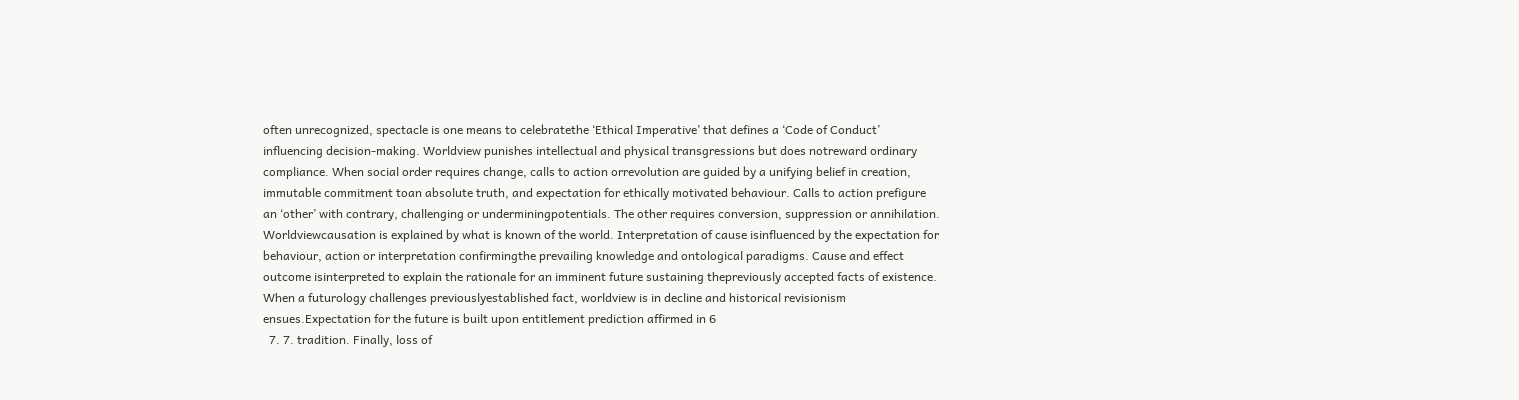often unrecognized, spectacle is one means to celebratethe ‘Ethical Imperative’ that defines a ‘Code of Conduct’ influencing decision-making. Worldview punishes intellectual and physical transgressions but does notreward ordinary compliance. When social order requires change, calls to action orrevolution are guided by a unifying belief in creation, immutable commitment toan absolute truth, and expectation for ethically motivated behaviour. Calls to action prefigure an ‘other’ with contrary, challenging or underminingpotentials. The other requires conversion, suppression or annihilation. Worldviewcausation is explained by what is known of the world. Interpretation of cause isinfluenced by the expectation for behaviour, action or interpretation confirmingthe prevailing knowledge and ontological paradigms. Cause and effect outcome isinterpreted to explain the rationale for an imminent future sustaining thepreviously accepted facts of existence. When a futurology challenges previouslyestablished fact, worldview is in decline and historical revisionism ensues.Expectation for the future is built upon entitlement prediction affirmed in 6
  7. 7. tradition. Finally, loss of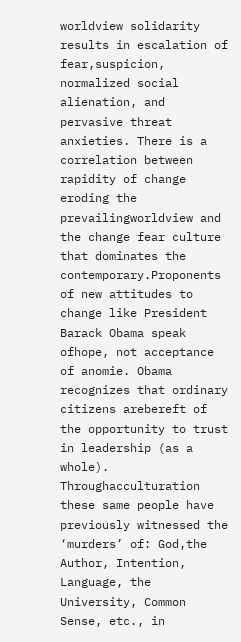worldview solidarity results in escalation of fear,suspicion, normalized social alienation, and pervasive threat anxieties. There is a correlation between rapidity of change eroding the prevailingworldview and the change fear culture that dominates the contemporary.Proponents of new attitudes to change like President Barack Obama speak ofhope, not acceptance of anomie. Obama recognizes that ordinary citizens arebereft of the opportunity to trust in leadership (as a whole). Throughacculturation these same people have previously witnessed the ‘murders’ of: God,the Author, Intention, Language, the University, Common Sense, etc., in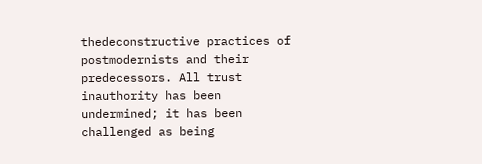thedeconstructive practices of postmodernists and their predecessors. All trust inauthority has been undermined; it has been challenged as being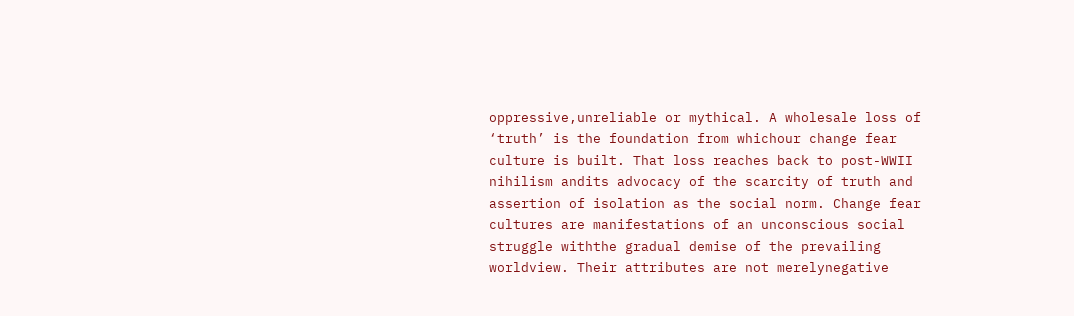oppressive,unreliable or mythical. A wholesale loss of ‘truth’ is the foundation from whichour change fear culture is built. That loss reaches back to post-WWII nihilism andits advocacy of the scarcity of truth and assertion of isolation as the social norm. Change fear cultures are manifestations of an unconscious social struggle withthe gradual demise of the prevailing worldview. Their attributes are not merelynegative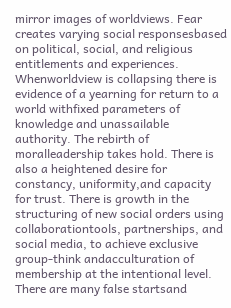mirror images of worldviews. Fear creates varying social responsesbased on political, social, and religious entitlements and experiences. Whenworldview is collapsing there is evidence of a yearning for return to a world withfixed parameters of knowledge and unassailable authority. The rebirth of moralleadership takes hold. There is also a heightened desire for constancy, uniformity,and capacity for trust. There is growth in the structuring of new social orders using collaborationtools, partnerships, and social media, to achieve exclusive group-think andacculturation of membership at the intentional level. There are many false startsand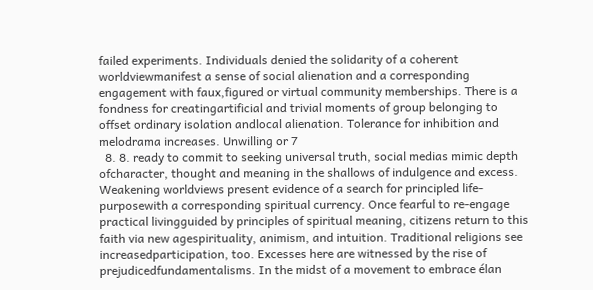failed experiments. Individuals denied the solidarity of a coherent worldviewmanifest a sense of social alienation and a corresponding engagement with faux,figured or virtual community memberships. There is a fondness for creatingartificial and trivial moments of group belonging to offset ordinary isolation andlocal alienation. Tolerance for inhibition and melodrama increases. Unwilling or 7
  8. 8. ready to commit to seeking universal truth, social medias mimic depth ofcharacter, thought and meaning in the shallows of indulgence and excess. Weakening worldviews present evidence of a search for principled life-purposewith a corresponding spiritual currency. Once fearful to re-engage practical livingguided by principles of spiritual meaning, citizens return to this faith via new agespirituality, animism, and intuition. Traditional religions see increasedparticipation, too. Excesses here are witnessed by the rise of prejudicedfundamentalisms. In the midst of a movement to embrace élan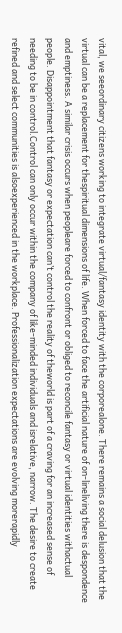vital, we seeordinary citizens working to integrate virtual/fantasy identity with the corporealone. There remains a social delusion that the virtual can be a replacement for thespiritual dimensions of life. When forced to face the artificial nature of on-lineliving there is despondence and emptiness. A similar crisis occurs when peopleare forced to confront or obliged to reconcile fantasy or virtual identities withactual people. Disappointment that fantasy or expectation can’t control the reality of theworld is part of a craving for an increased sense of needing to be in control.Control can only occur within the company of like-minded individuals and isrelative, narrow. The desire to create refined and select communities is alsoexperienced in the workplace. Professionalization expectations are evolving morerapidly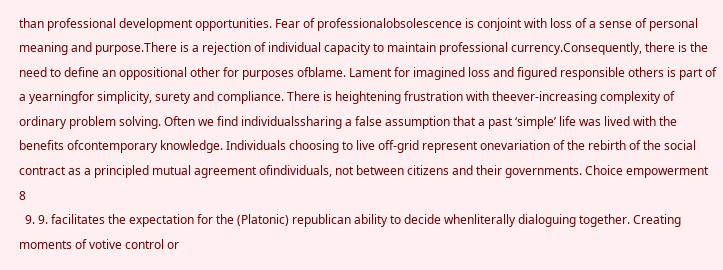than professional development opportunities. Fear of professionalobsolescence is conjoint with loss of a sense of personal meaning and purpose.There is a rejection of individual capacity to maintain professional currency.Consequently, there is the need to define an oppositional other for purposes ofblame. Lament for imagined loss and figured responsible others is part of a yearningfor simplicity, surety and compliance. There is heightening frustration with theever-increasing complexity of ordinary problem solving. Often we find individualssharing a false assumption that a past ‘simple’ life was lived with the benefits ofcontemporary knowledge. Individuals choosing to live off-grid represent onevariation of the rebirth of the social contract as a principled mutual agreement ofindividuals, not between citizens and their governments. Choice empowerment 8
  9. 9. facilitates the expectation for the (Platonic) republican ability to decide whenliterally dialoguing together. Creating moments of votive control or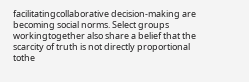facilitatingcollaborative decision-making are becoming social norms. Select groups workingtogether also share a belief that the scarcity of truth is not directly proportional tothe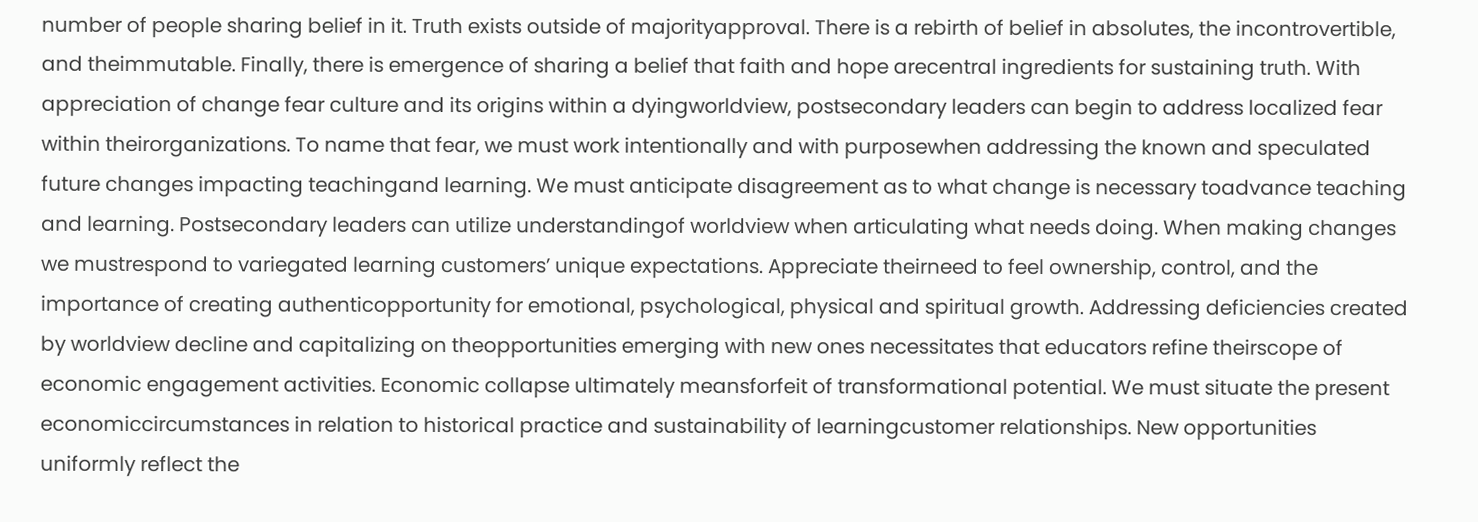number of people sharing belief in it. Truth exists outside of majorityapproval. There is a rebirth of belief in absolutes, the incontrovertible, and theimmutable. Finally, there is emergence of sharing a belief that faith and hope arecentral ingredients for sustaining truth. With appreciation of change fear culture and its origins within a dyingworldview, postsecondary leaders can begin to address localized fear within theirorganizations. To name that fear, we must work intentionally and with purposewhen addressing the known and speculated future changes impacting teachingand learning. We must anticipate disagreement as to what change is necessary toadvance teaching and learning. Postsecondary leaders can utilize understandingof worldview when articulating what needs doing. When making changes we mustrespond to variegated learning customers’ unique expectations. Appreciate theirneed to feel ownership, control, and the importance of creating authenticopportunity for emotional, psychological, physical and spiritual growth. Addressing deficiencies created by worldview decline and capitalizing on theopportunities emerging with new ones necessitates that educators refine theirscope of economic engagement activities. Economic collapse ultimately meansforfeit of transformational potential. We must situate the present economiccircumstances in relation to historical practice and sustainability of learningcustomer relationships. New opportunities uniformly reflect the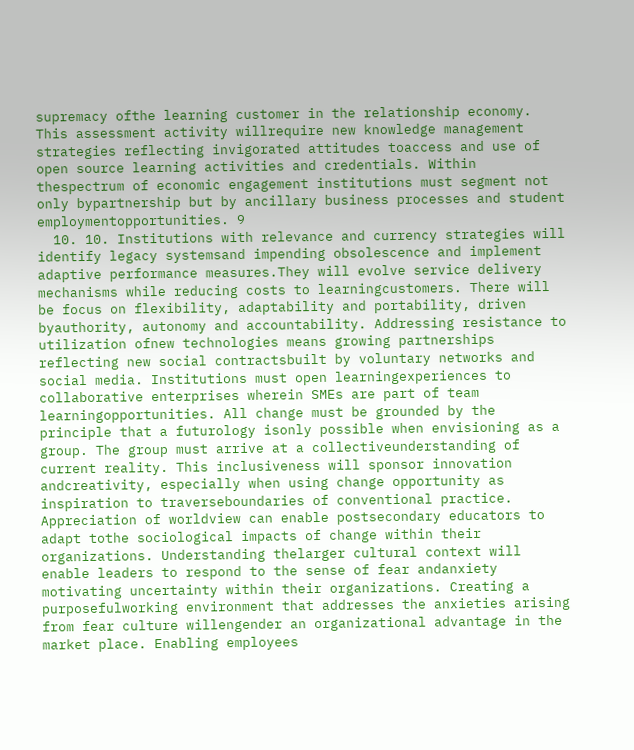supremacy ofthe learning customer in the relationship economy. This assessment activity willrequire new knowledge management strategies reflecting invigorated attitudes toaccess and use of open source learning activities and credentials. Within thespectrum of economic engagement institutions must segment not only bypartnership but by ancillary business processes and student employmentopportunities. 9
  10. 10. Institutions with relevance and currency strategies will identify legacy systemsand impending obsolescence and implement adaptive performance measures.They will evolve service delivery mechanisms while reducing costs to learningcustomers. There will be focus on flexibility, adaptability and portability, driven byauthority, autonomy and accountability. Addressing resistance to utilization ofnew technologies means growing partnerships reflecting new social contractsbuilt by voluntary networks and social media. Institutions must open learningexperiences to collaborative enterprises wherein SMEs are part of team learningopportunities. All change must be grounded by the principle that a futurology isonly possible when envisioning as a group. The group must arrive at a collectiveunderstanding of current reality. This inclusiveness will sponsor innovation andcreativity, especially when using change opportunity as inspiration to traverseboundaries of conventional practice. Appreciation of worldview can enable postsecondary educators to adapt tothe sociological impacts of change within their organizations. Understanding thelarger cultural context will enable leaders to respond to the sense of fear andanxiety motivating uncertainty within their organizations. Creating a purposefulworking environment that addresses the anxieties arising from fear culture willengender an organizational advantage in the market place. Enabling employees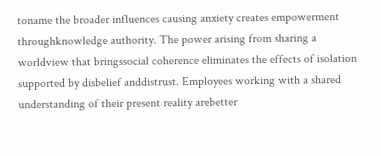toname the broader influences causing anxiety creates empowerment throughknowledge authority. The power arising from sharing a worldview that bringssocial coherence eliminates the effects of isolation supported by disbelief anddistrust. Employees working with a shared understanding of their present reality arebetter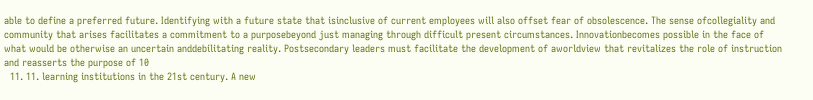able to define a preferred future. Identifying with a future state that isinclusive of current employees will also offset fear of obsolescence. The sense ofcollegiality and community that arises facilitates a commitment to a purposebeyond just managing through difficult present circumstances. Innovationbecomes possible in the face of what would be otherwise an uncertain anddebilitating reality. Postsecondary leaders must facilitate the development of aworldview that revitalizes the role of instruction and reasserts the purpose of 10
  11. 11. learning institutions in the 21st century. A new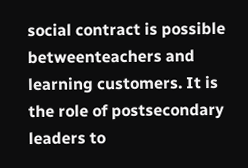social contract is possible betweenteachers and learning customers. It is the role of postsecondary leaders to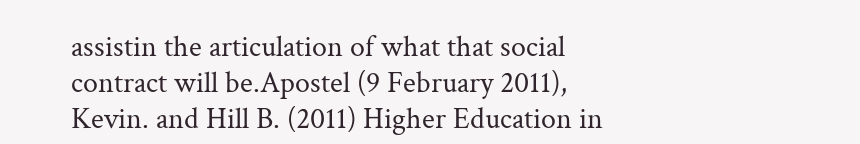assistin the articulation of what that social contract will be.Apostel (9 February 2011), Kevin. and Hill B. (2011) Higher Education in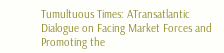Tumultuous Times: ATransatlantic Dialogue on Facing Market Forces and Promoting the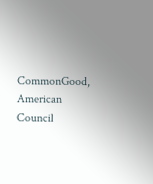CommonGood, American Council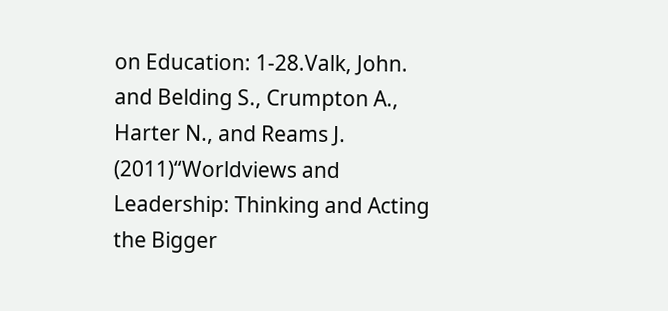on Education: 1-28.Valk, John. and Belding S., Crumpton A., Harter N., and Reams J. (2011)“Worldviews and Leadership: Thinking and Acting the Bigger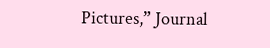Pictures,” Journal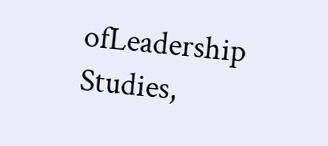ofLeadership Studies,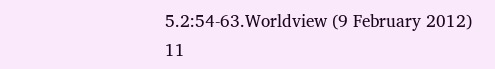5.2:54-63.Worldview (9 February 2012) 11